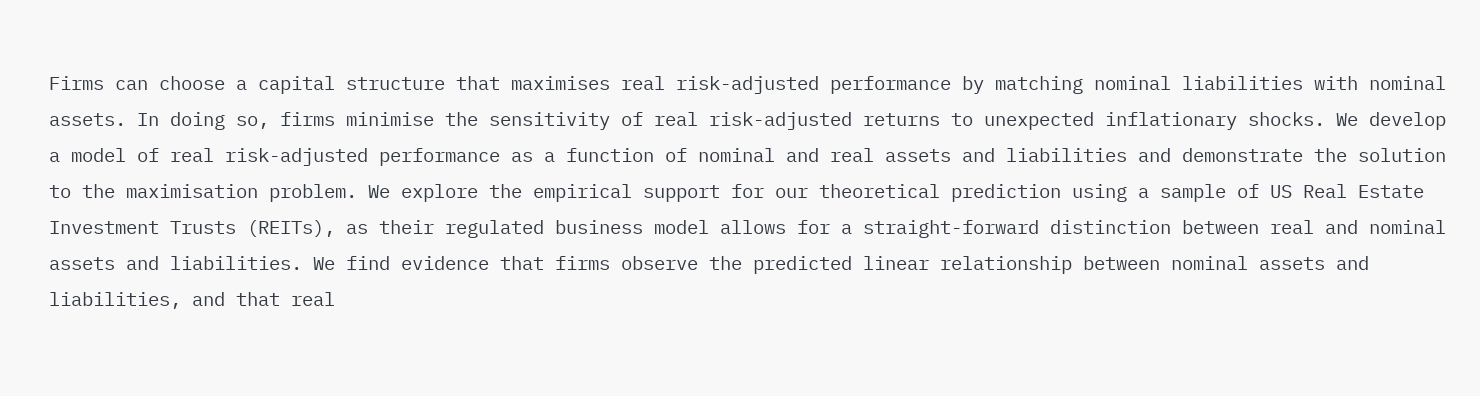Firms can choose a capital structure that maximises real risk-adjusted performance by matching nominal liabilities with nominal assets. In doing so, firms minimise the sensitivity of real risk-adjusted returns to unexpected inflationary shocks. We develop a model of real risk-adjusted performance as a function of nominal and real assets and liabilities and demonstrate the solution to the maximisation problem. We explore the empirical support for our theoretical prediction using a sample of US Real Estate Investment Trusts (REITs), as their regulated business model allows for a straight-forward distinction between real and nominal assets and liabilities. We find evidence that firms observe the predicted linear relationship between nominal assets and liabilities, and that real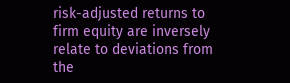risk-adjusted returns to firm equity are inversely relate to deviations from the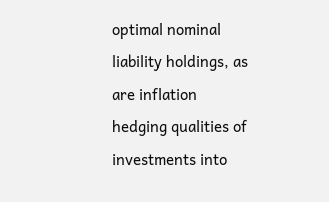optimal nominal liability holdings, as are inflation hedging qualities of investments into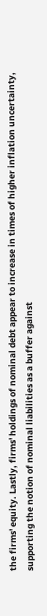the firms' equity. Lastly, firms' holdings of nominal debt appear to increase in times of higher inflation uncertainty, supporting the notion of nominal liabilities as a buffer against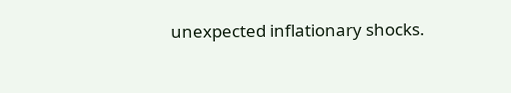unexpected inflationary shocks.